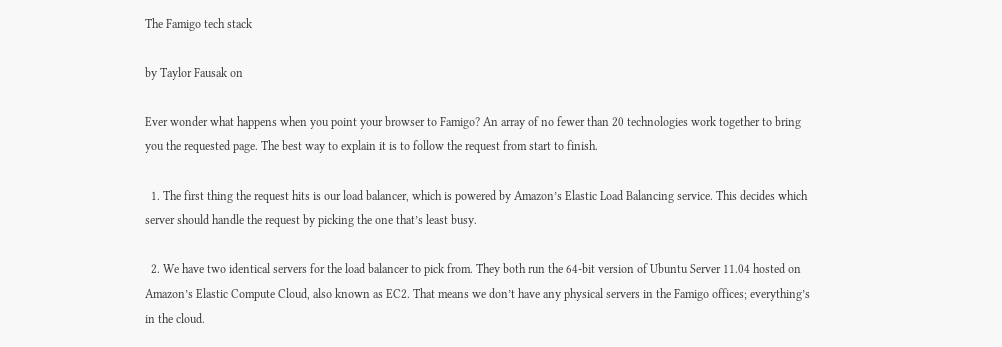The Famigo tech stack

by Taylor Fausak on

Ever wonder what happens when you point your browser to Famigo? An array of no fewer than 20 technologies work together to bring you the requested page. The best way to explain it is to follow the request from start to finish.

  1. The first thing the request hits is our load balancer, which is powered by Amazon’s Elastic Load Balancing service. This decides which server should handle the request by picking the one that’s least busy.

  2. We have two identical servers for the load balancer to pick from. They both run the 64-bit version of Ubuntu Server 11.04 hosted on Amazon’s Elastic Compute Cloud, also known as EC2. That means we don’t have any physical servers in the Famigo offices; everything’s in the cloud.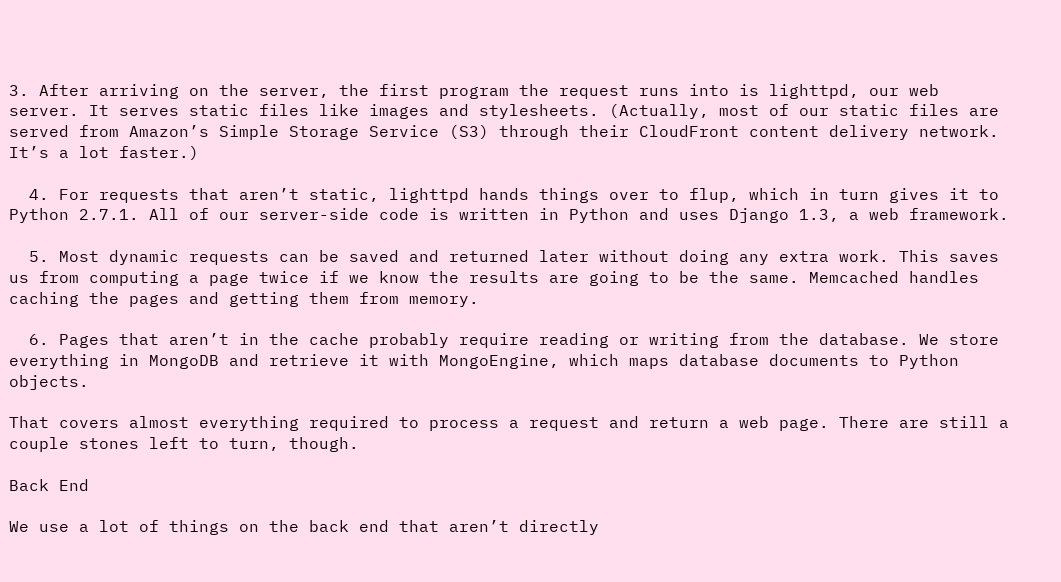3. After arriving on the server, the first program the request runs into is lighttpd, our web server. It serves static files like images and stylesheets. (Actually, most of our static files are served from Amazon’s Simple Storage Service (S3) through their CloudFront content delivery network. It’s a lot faster.)

  4. For requests that aren’t static, lighttpd hands things over to flup, which in turn gives it to Python 2.7.1. All of our server-side code is written in Python and uses Django 1.3, a web framework.

  5. Most dynamic requests can be saved and returned later without doing any extra work. This saves us from computing a page twice if we know the results are going to be the same. Memcached handles caching the pages and getting them from memory.

  6. Pages that aren’t in the cache probably require reading or writing from the database. We store everything in MongoDB and retrieve it with MongoEngine, which maps database documents to Python objects.

That covers almost everything required to process a request and return a web page. There are still a couple stones left to turn, though.

Back End

We use a lot of things on the back end that aren’t directly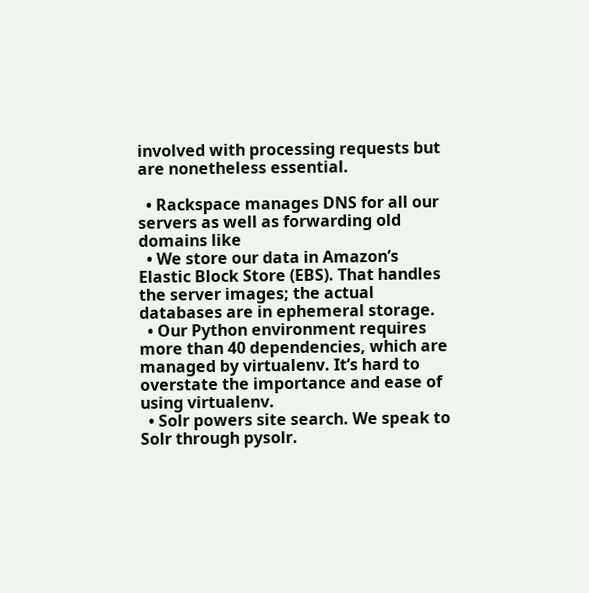involved with processing requests but are nonetheless essential.

  • Rackspace manages DNS for all our servers as well as forwarding old domains like
  • We store our data in Amazon’s Elastic Block Store (EBS). That handles the server images; the actual databases are in ephemeral storage.
  • Our Python environment requires more than 40 dependencies, which are managed by virtualenv. It’s hard to overstate the importance and ease of using virtualenv.
  • Solr powers site search. We speak to Solr through pysolr.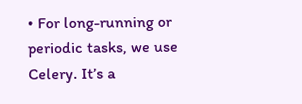• For long-running or periodic tasks, we use Celery. It’s a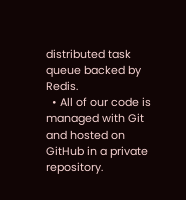distributed task queue backed by Redis.
  • All of our code is managed with Git and hosted on GitHub in a private repository.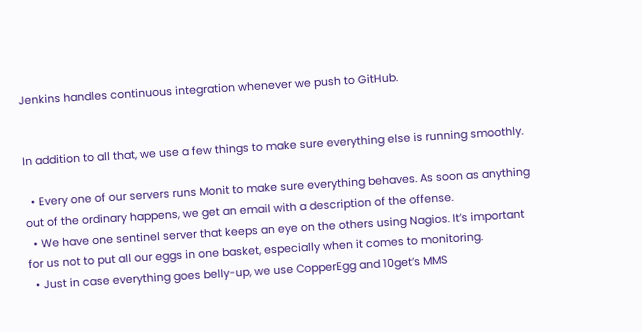Jenkins handles continuous integration whenever we push to GitHub.


In addition to all that, we use a few things to make sure everything else is running smoothly.

  • Every one of our servers runs Monit to make sure everything behaves. As soon as anything out of the ordinary happens, we get an email with a description of the offense.
  • We have one sentinel server that keeps an eye on the others using Nagios. It’s important for us not to put all our eggs in one basket, especially when it comes to monitoring.
  • Just in case everything goes belly-up, we use CopperEgg and 10get’s MMS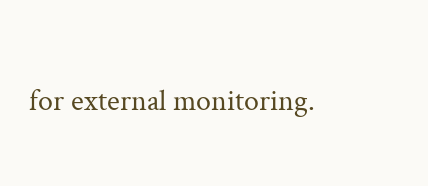for external monitoring.